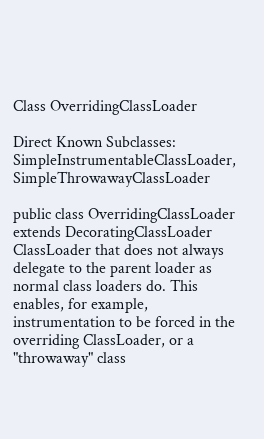Class OverridingClassLoader

Direct Known Subclasses:
SimpleInstrumentableClassLoader, SimpleThrowawayClassLoader

public class OverridingClassLoader extends DecoratingClassLoader
ClassLoader that does not always delegate to the parent loader as normal class loaders do. This enables, for example, instrumentation to be forced in the overriding ClassLoader, or a "throwaway" class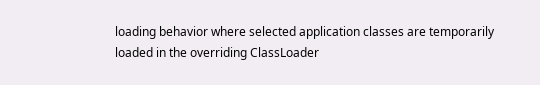loading behavior where selected application classes are temporarily loaded in the overriding ClassLoader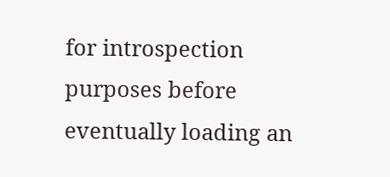for introspection purposes before eventually loading an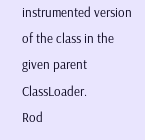instrumented version of the class in the given parent ClassLoader.
Rod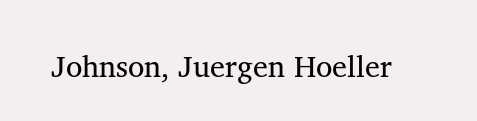Johnson, Juergen Hoeller